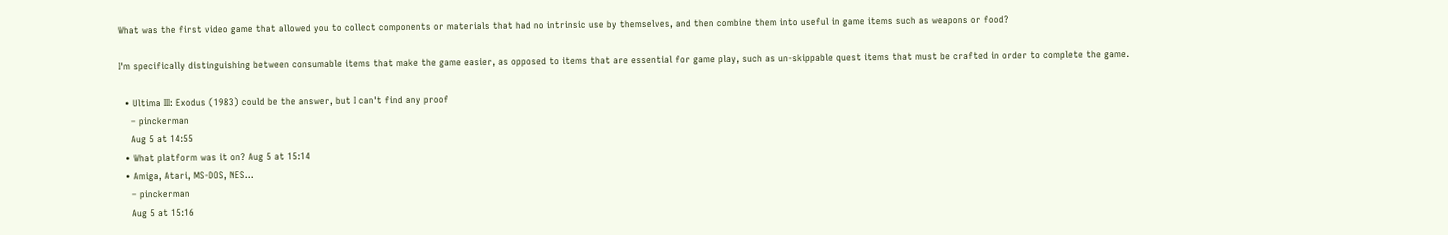What was the first video game that allowed you to collect components or materials that had no intrinsic use by themselves, and then combine them into useful in game items such as weapons or food?

I'm specifically distinguishing between consumable items that make the game easier, as opposed to items that are essential for game play, such as un-skippable quest items that must be crafted in order to complete the game.

  • Ultima III: Exodus (1983) could be the answer, but I can't find any proof
    – pinckerman
    Aug 5 at 14:55
  • What platform was it on? Aug 5 at 15:14
  • Amiga, Atari, MS-DOS, NES...
    – pinckerman
    Aug 5 at 15:16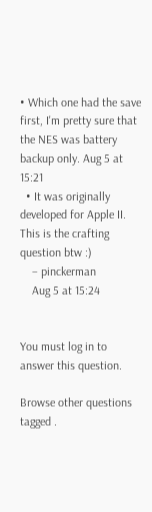• Which one had the save first, I'm pretty sure that the NES was battery backup only. Aug 5 at 15:21
  • It was originally developed for Apple II. This is the crafting question btw :)
    – pinckerman
    Aug 5 at 15:24


You must log in to answer this question.

Browse other questions tagged .